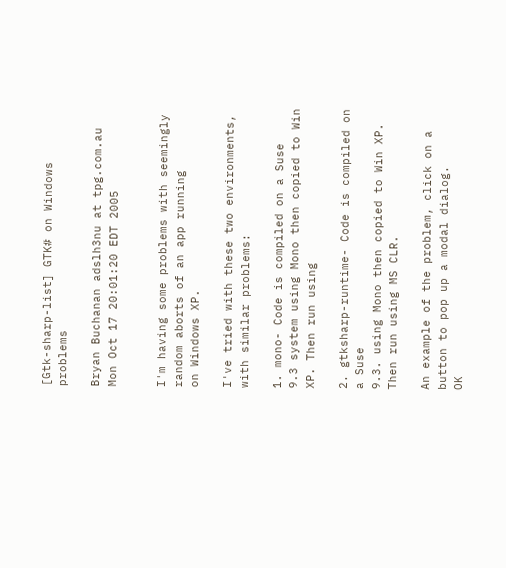[Gtk-sharp-list] GTK# on Windows problems

Bryan Buchanan adslh3nu at tpg.com.au
Mon Oct 17 20:01:20 EDT 2005


I'm having some problems with seemingly random aborts of an app running
on Windows XP.

I've tried with these two environments, with similar problems:

1. mono- Code is compiled on a Suse
9.3 system using Mono then copied to Win XP. Then run using

2. gtksharp-runtime- Code is compiled on a Suse
9.3. using Mono then copied to Win XP. Then run using MS CLR.

An example of the problem, click on a button to pop up a modal dialog.
OK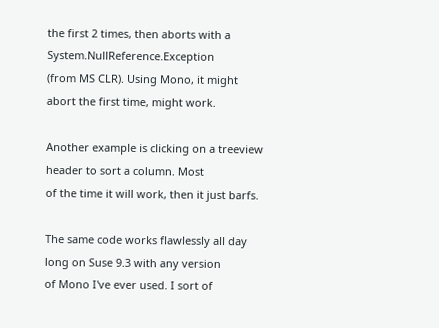the first 2 times, then aborts with a System.NullReference.Exception
(from MS CLR). Using Mono, it might abort the first time, might work.

Another example is clicking on a treeview header to sort a column. Most
of the time it will work, then it just barfs.

The same code works flawlessly all day long on Suse 9.3 with any version
of Mono I've ever used. I sort of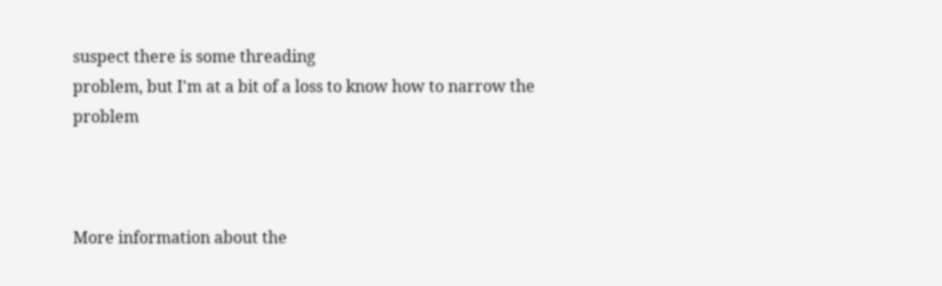suspect there is some threading
problem, but I'm at a bit of a loss to know how to narrow the problem



More information about the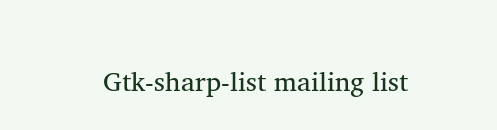Gtk-sharp-list mailing list